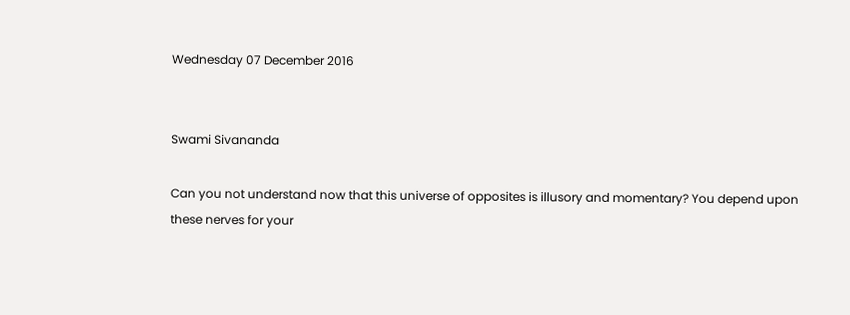Wednesday 07 December 2016


Swami Sivananda

Can you not understand now that this universe of opposites is illusory and momentary? You depend upon these nerves for your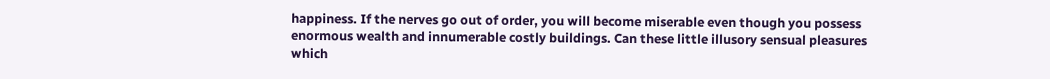happiness. If the nerves go out of order, you will become miserable even though you possess enormous wealth and innumerable costly buildings. Can these little illusory sensual pleasures which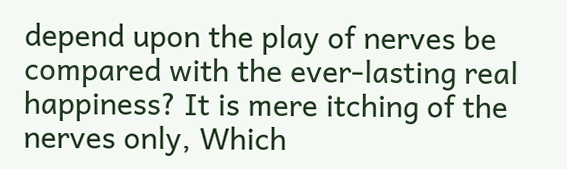depend upon the play of nerves be compared with the ever-lasting real happiness? It is mere itching of the nerves only, Which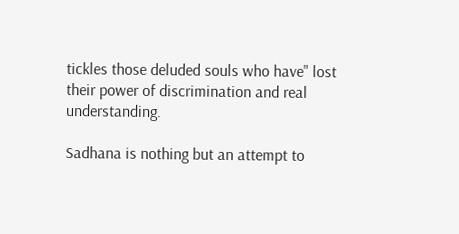tickles those deluded souls who have" lost their power of discrimination and real understanding.

Sadhana is nothing but an attempt to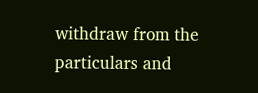withdraw from the particulars and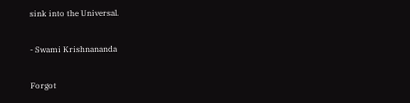sink into the Universal.

- Swami Krishnananda

Forgot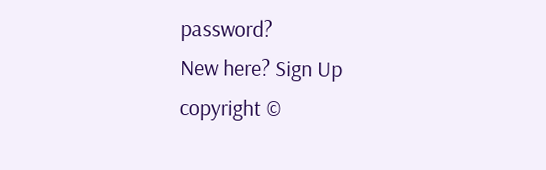password?
New here? Sign Up
copyright ©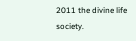2011 the divine life society.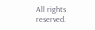All rights reserved.